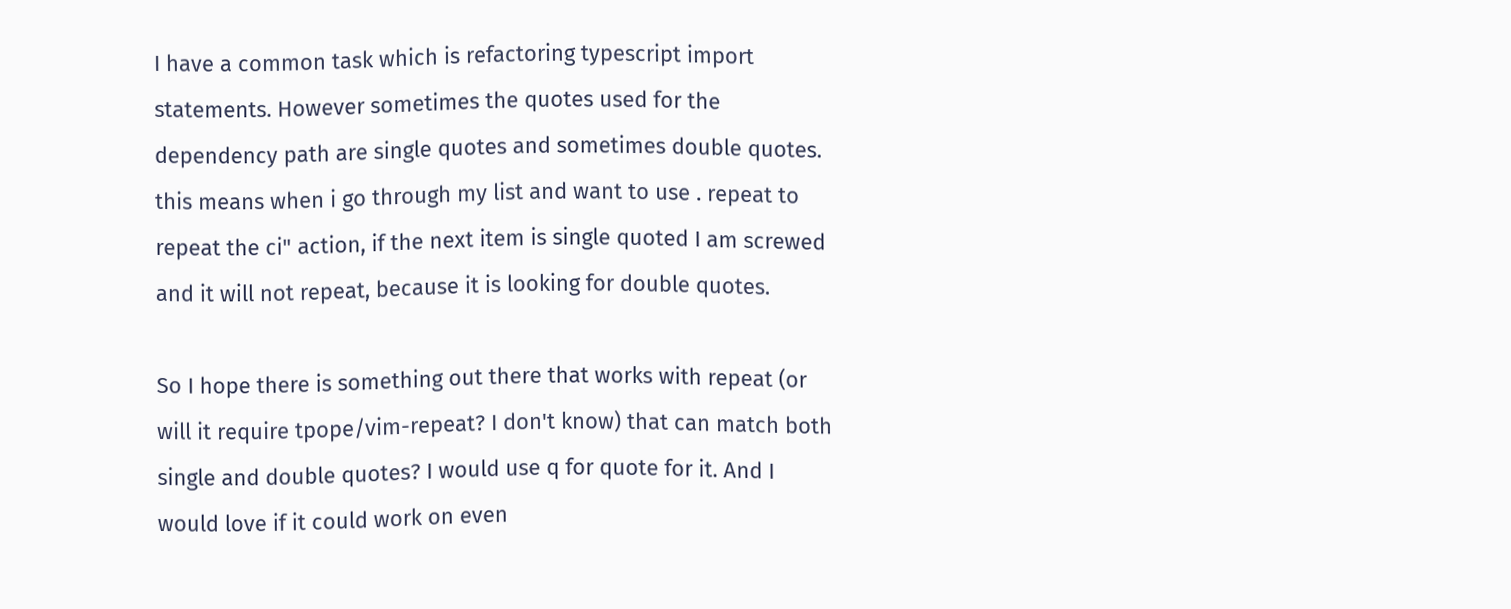I have a common task which is refactoring typescript import statements. However sometimes the quotes used for the dependency path are single quotes and sometimes double quotes. this means when i go through my list and want to use . repeat to repeat the ci" action, if the next item is single quoted I am screwed and it will not repeat, because it is looking for double quotes.

So I hope there is something out there that works with repeat (or will it require tpope/vim-repeat? I don't know) that can match both single and double quotes? I would use q for quote for it. And I would love if it could work on even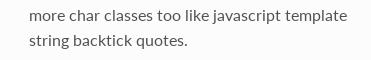more char classes too like javascript template string backtick quotes.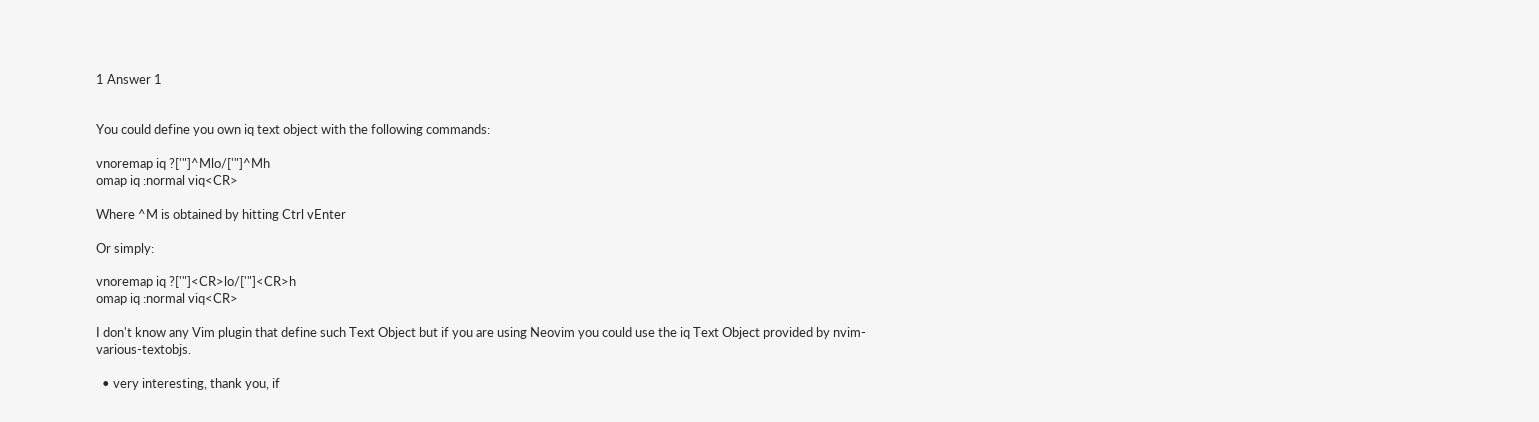1 Answer 1


You could define you own iq text object with the following commands:

vnoremap iq ?['"]^Mlo/['"]^Mh
omap iq :normal viq<CR>

Where ^M is obtained by hitting Ctrl vEnter

Or simply:

vnoremap iq ?['"]<CR>lo/['"]<CR>h
omap iq :normal viq<CR>

I don't know any Vim plugin that define such Text Object but if you are using Neovim you could use the iq Text Object provided by nvim-various-textobjs.

  • very interesting, thank you, if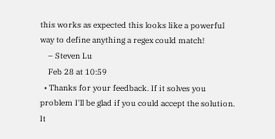this works as expected this looks like a powerful way to define anything a regex could match!
    – Steven Lu
    Feb 28 at 10:59
  • Thanks for your feedback. If it solves you problem I'll be glad if you could accept the solution. It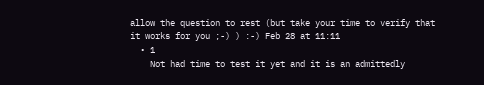allow the question to rest (but take your time to verify that it works for you ;-) ) :-) Feb 28 at 11:11
  • 1
    Not had time to test it yet and it is an admittedly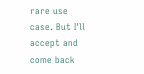rare use case. But I'll accept and come back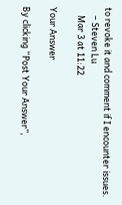to revoke it and comment if I encounter issues.
    – Steven Lu
    Mar 3 at 11:22

Your Answer

By clicking “Post Your Answer”,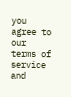you agree to our terms of service and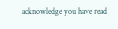acknowledge you have read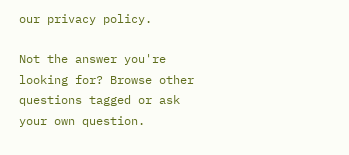our privacy policy.

Not the answer you're looking for? Browse other questions tagged or ask your own question.